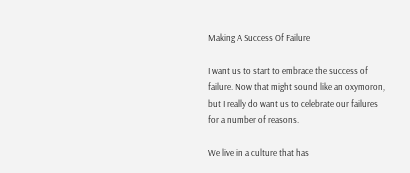Making A Success Of Failure

I want us to start to embrace the success of failure. Now that might sound like an oxymoron, but I really do want us to celebrate our failures for a number of reasons.

We live in a culture that has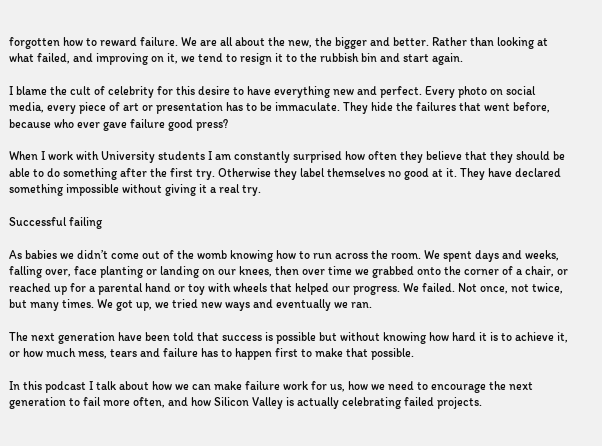forgotten how to reward failure. We are all about the new, the bigger and better. Rather than looking at what failed, and improving on it, we tend to resign it to the rubbish bin and start again.

I blame the cult of celebrity for this desire to have everything new and perfect. Every photo on social media, every piece of art or presentation has to be immaculate. They hide the failures that went before, because who ever gave failure good press?

When I work with University students I am constantly surprised how often they believe that they should be able to do something after the first try. Otherwise they label themselves no good at it. They have declared something impossible without giving it a real try.

Successful failing

As babies we didn’t come out of the womb knowing how to run across the room. We spent days and weeks, falling over, face planting or landing on our knees, then over time we grabbed onto the corner of a chair, or reached up for a parental hand or toy with wheels that helped our progress. We failed. Not once, not twice, but many times. We got up, we tried new ways and eventually we ran.

The next generation have been told that success is possible but without knowing how hard it is to achieve it, or how much mess, tears and failure has to happen first to make that possible.

In this podcast I talk about how we can make failure work for us, how we need to encourage the next generation to fail more often, and how Silicon Valley is actually celebrating failed projects.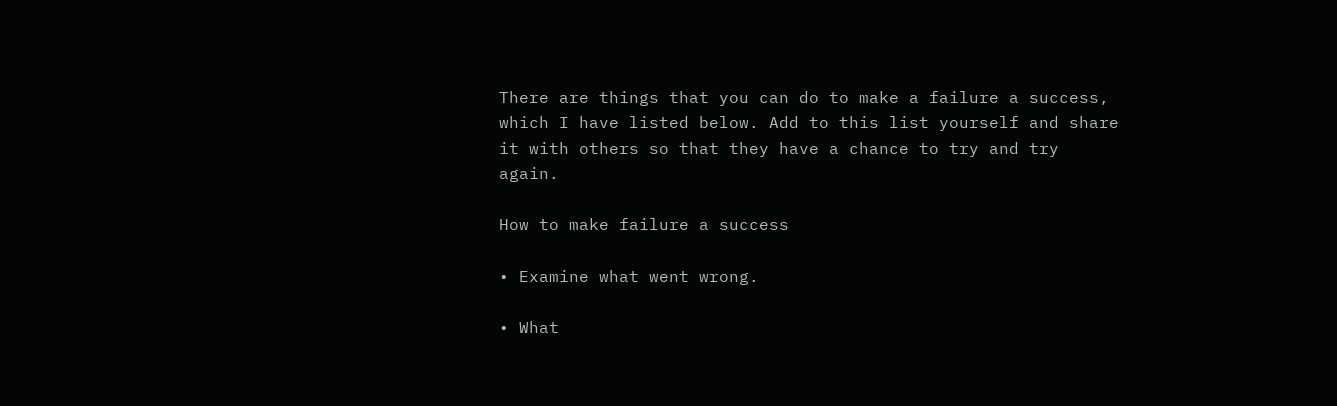There are things that you can do to make a failure a success, which I have listed below. Add to this list yourself and share it with others so that they have a chance to try and try again.

How to make failure a success

• Examine what went wrong.

• What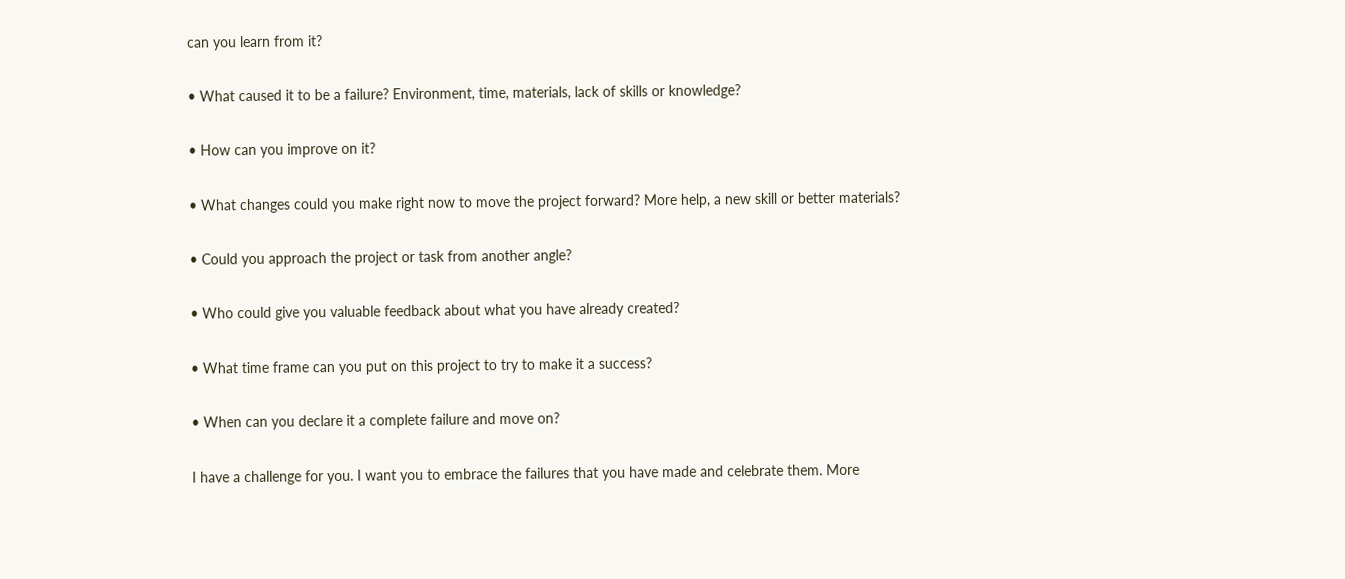can you learn from it?

• What caused it to be a failure? Environment, time, materials, lack of skills or knowledge?

• How can you improve on it?

• What changes could you make right now to move the project forward? More help, a new skill or better materials?

• Could you approach the project or task from another angle?

• Who could give you valuable feedback about what you have already created?

• What time frame can you put on this project to try to make it a success?

• When can you declare it a complete failure and move on?

I have a challenge for you. I want you to embrace the failures that you have made and celebrate them. More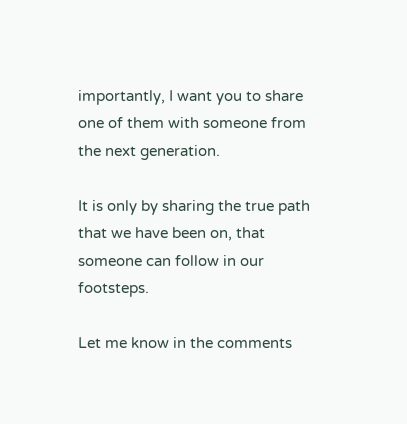importantly, I want you to share one of them with someone from the next generation.

It is only by sharing the true path that we have been on, that someone can follow in our footsteps.

Let me know in the comments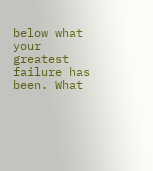below what your greatest failure has been. What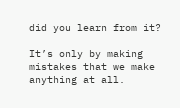did you learn from it?

It’s only by making mistakes that we make anything at all.